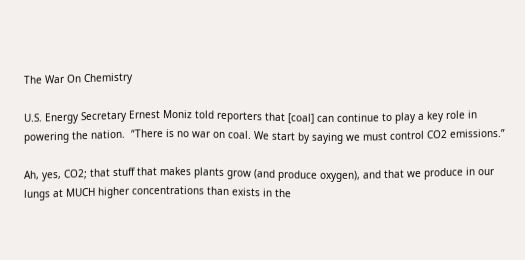The War On Chemistry

U.S. Energy Secretary Ernest Moniz told reporters that [coal] can continue to play a key role in powering the nation.  “There is no war on coal. We start by saying we must control CO2 emissions.”

Ah, yes, CO2; that stuff that makes plants grow (and produce oxygen), and that we produce in our lungs at MUCH higher concentrations than exists in the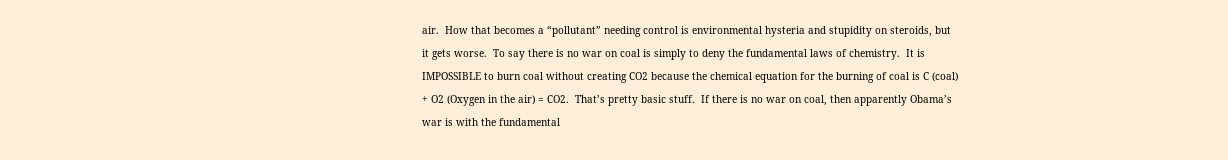air.  How that becomes a “pollutant” needing control is environmental hysteria and stupidity on steroids, but it gets worse.  To say there is no war on coal is simply to deny the fundamental laws of chemistry.  It is IMPOSSIBLE to burn coal without creating CO2 because the chemical equation for the burning of coal is C (coal) + O2 (Oxygen in the air) = CO2.  That’s pretty basic stuff.  If there is no war on coal, then apparently Obama’s war is with the fundamental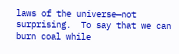laws of the universe—not surprising.  To say that we can burn coal while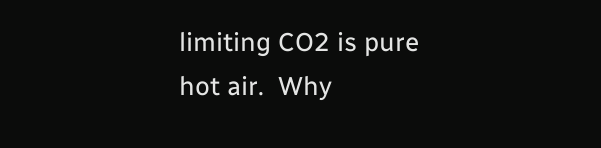limiting CO2 is pure hot air.  Why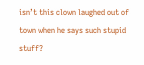isn’t this clown laughed out of town when he says such stupid stuff?